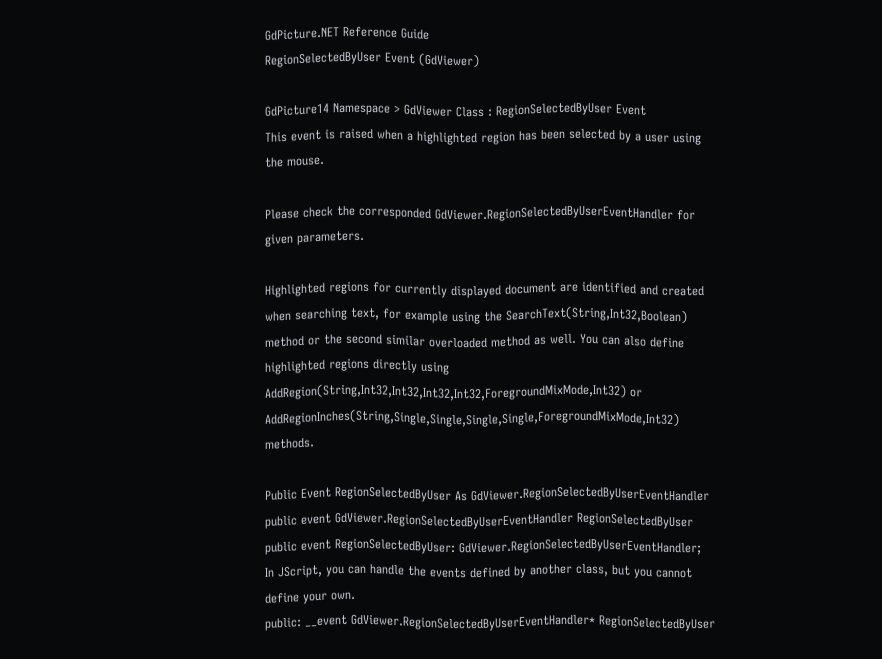GdPicture.NET Reference Guide
RegionSelectedByUser Event (GdViewer)

GdPicture14 Namespace > GdViewer Class : RegionSelectedByUser Event
This event is raised when a highlighted region has been selected by a user using the mouse.

Please check the corresponded GdViewer.RegionSelectedByUserEventHandler for given parameters.

Highlighted regions for currently displayed document are identified and created when searching text, for example using the SearchText(String,Int32,Boolean) method or the second similar overloaded method as well. You can also define highlighted regions directly using AddRegion(String,Int32,Int32,Int32,Int32,ForegroundMixMode,Int32) or AddRegionInches(String,Single,Single,Single,Single,ForegroundMixMode,Int32) methods.

Public Event RegionSelectedByUser As GdViewer.RegionSelectedByUserEventHandler
public event GdViewer.RegionSelectedByUserEventHandler RegionSelectedByUser
public event RegionSelectedByUser: GdViewer.RegionSelectedByUserEventHandler;
In JScript, you can handle the events defined by another class, but you cannot define your own.
public: __event GdViewer.RegionSelectedByUserEventHandler* RegionSelectedByUser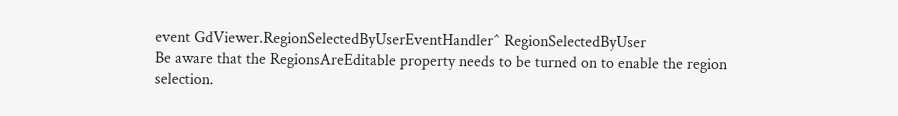event GdViewer.RegionSelectedByUserEventHandler^ RegionSelectedByUser
Be aware that the RegionsAreEditable property needs to be turned on to enable the region selection.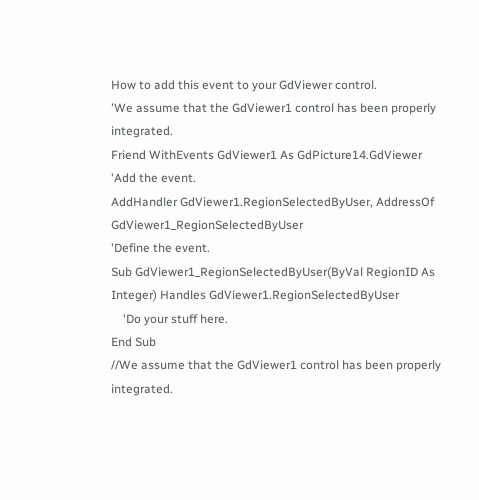How to add this event to your GdViewer control.
'We assume that the GdViewer1 control has been properly integrated.
Friend WithEvents GdViewer1 As GdPicture14.GdViewer
'Add the event.
AddHandler GdViewer1.RegionSelectedByUser, AddressOf GdViewer1_RegionSelectedByUser
'Define the event.
Sub GdViewer1_RegionSelectedByUser(ByVal RegionID As Integer) Handles GdViewer1.RegionSelectedByUser
    'Do your stuff here.
End Sub
//We assume that the GdViewer1 control has been properly integrated.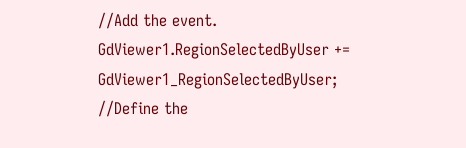//Add the event.
GdViewer1.RegionSelectedByUser += GdViewer1_RegionSelectedByUser;
//Define the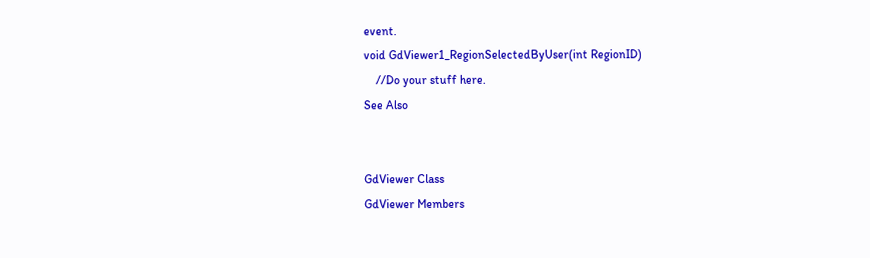event.
void GdViewer1_RegionSelectedByUser(int RegionID)
    //Do your stuff here.
See Also


GdViewer Class
GdViewer Members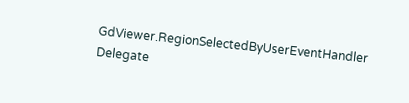GdViewer.RegionSelectedByUserEventHandler Delegate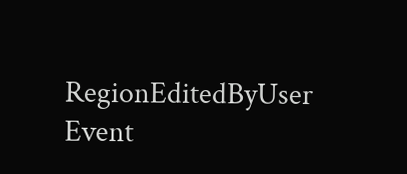RegionEditedByUser Event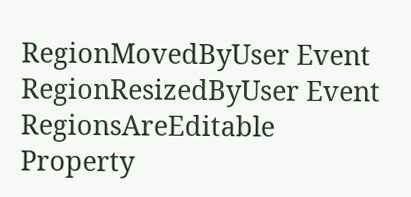RegionMovedByUser Event
RegionResizedByUser Event
RegionsAreEditable Property